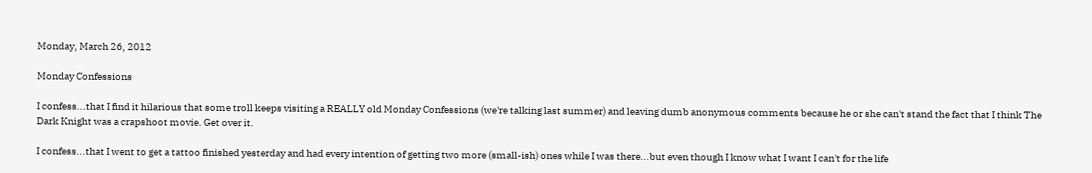Monday, March 26, 2012

Monday Confessions

I confess...that I find it hilarious that some troll keeps visiting a REALLY old Monday Confessions (we're talking last summer) and leaving dumb anonymous comments because he or she can't stand the fact that I think The Dark Knight was a crapshoot movie. Get over it.

I confess...that I went to get a tattoo finished yesterday and had every intention of getting two more (small-ish) ones while I was there...but even though I know what I want I can't for the life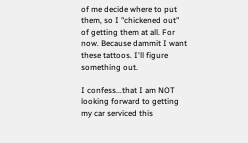of me decide where to put them, so I "chickened out" of getting them at all. For now. Because dammit I want these tattoos. I'll figure something out.

I confess...that I am NOT looking forward to getting my car serviced this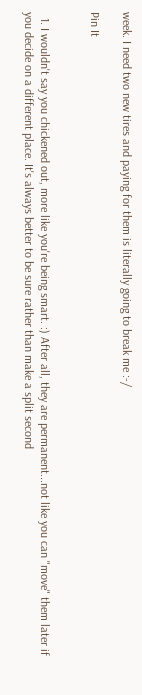week. I need two new tires and paying for them is literally going to break me :-/

Pin It


  1. I wouldn't say you chickened out, more like you're being smart. :) After all, they are permanent...not like you can "move" them later if you decide on a different place. It's always better to be sure rather than make a split second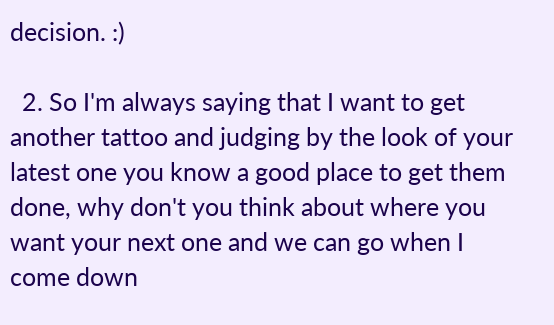decision. :)

  2. So I'm always saying that I want to get another tattoo and judging by the look of your latest one you know a good place to get them done, why don't you think about where you want your next one and we can go when I come down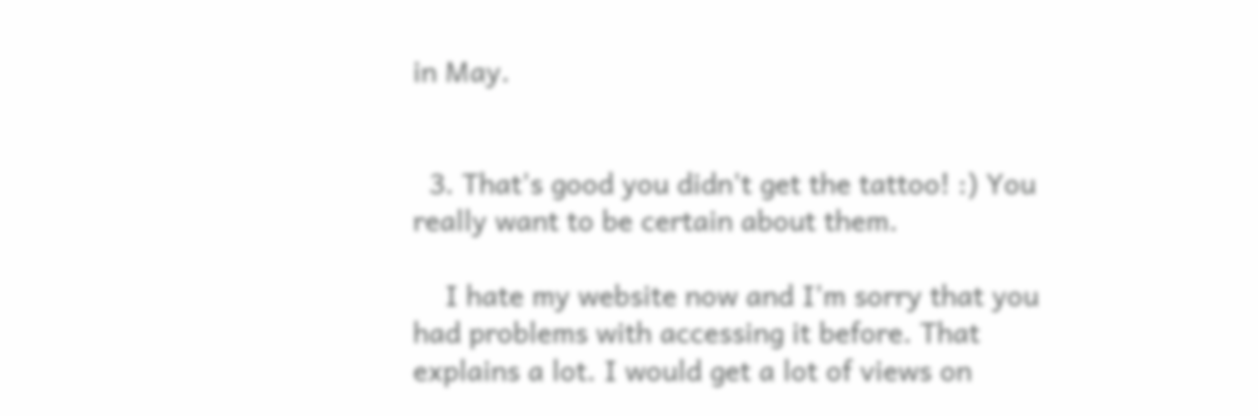in May.


  3. That's good you didn't get the tattoo! :) You really want to be certain about them.

    I hate my website now and I'm sorry that you had problems with accessing it before. That explains a lot. I would get a lot of views on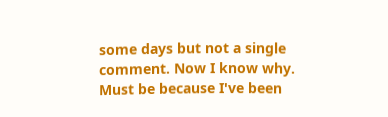some days but not a single comment. Now I know why. Must be because I've been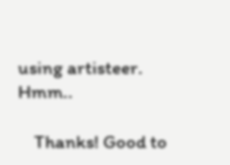using artisteer. Hmm..

    Thanks! Good to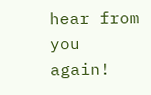hear from you again!